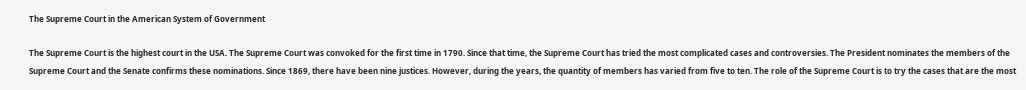The Supreme Court in the American System of Government

The Supreme Court is the highest court in the USA. The Supreme Court was convoked for the first time in 1790. Since that time, the Supreme Court has tried the most complicated cases and controversies. The President nominates the members of the Supreme Court and the Senate confirms these nominations. Since 1869, there have been nine justices. However, during the years, the quantity of members has varied from five to ten. The role of the Supreme Court is to try the cases that are the most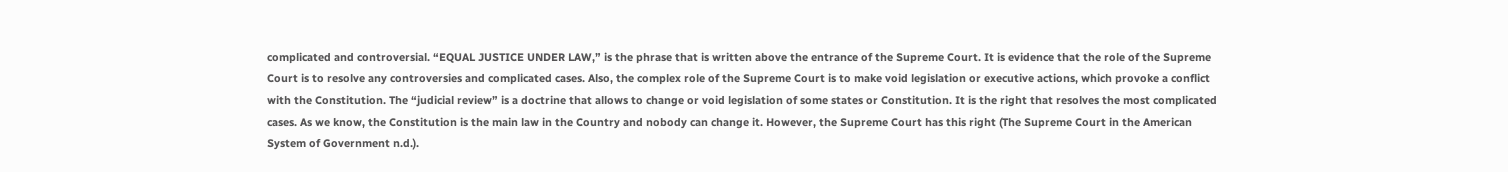complicated and controversial. “EQUAL JUSTICE UNDER LAW,” is the phrase that is written above the entrance of the Supreme Court. It is evidence that the role of the Supreme Court is to resolve any controversies and complicated cases. Also, the complex role of the Supreme Court is to make void legislation or executive actions, which provoke a conflict with the Constitution. The “judicial review” is a doctrine that allows to change or void legislation of some states or Constitution. It is the right that resolves the most complicated cases. As we know, the Constitution is the main law in the Country and nobody can change it. However, the Supreme Court has this right (The Supreme Court in the American System of Government n.d.).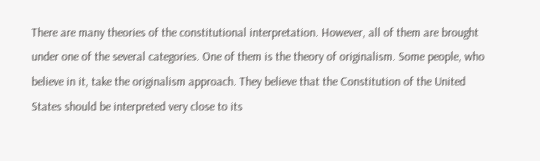There are many theories of the constitutional interpretation. However, all of them are brought under one of the several categories. One of them is the theory of originalism. Some people, who believe in it, take the originalism approach. They believe that the Constitution of the United States should be interpreted very close to its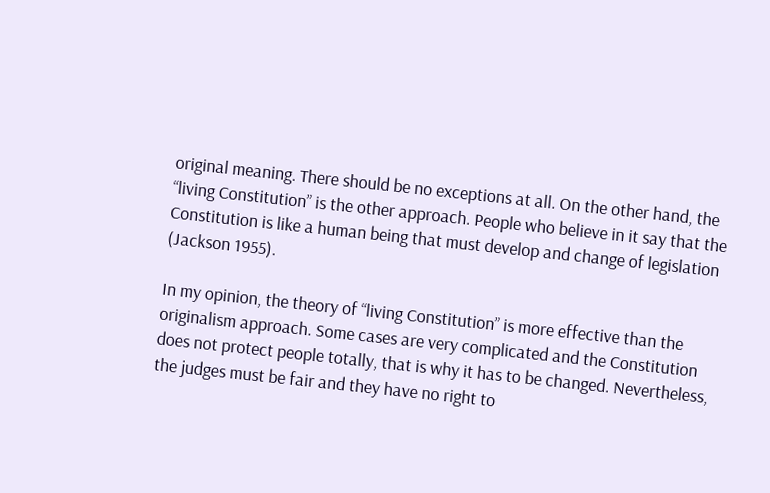original meaning. There should be no exceptions at all. On the other hand, the “living Constitution” is the other approach. People who believe in it say that the Constitution is like a human being that must develop and change of legislation (Jackson 1955).

In my opinion, the theory of “living Constitution” is more effective than the originalism approach. Some cases are very complicated and the Constitution does not protect people totally, that is why it has to be changed. Nevertheless, the judges must be fair and they have no right to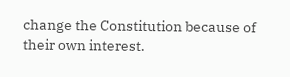change the Constitution because of their own interest.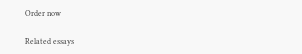Order now

Related essays